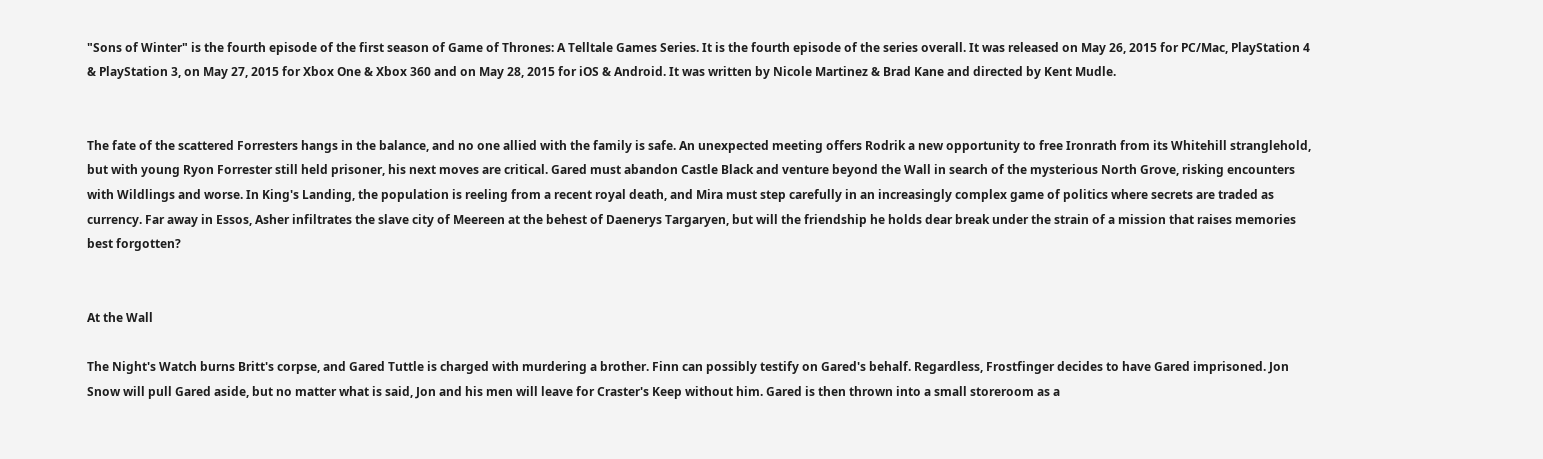"Sons of Winter" is the fourth episode of the first season of Game of Thrones: A Telltale Games Series. It is the fourth episode of the series overall. It was released on May 26, 2015 for PC/Mac, PlayStation 4 & PlayStation 3, on May 27, 2015 for Xbox One & Xbox 360 and on May 28, 2015 for iOS & Android. It was written by Nicole Martinez & Brad Kane and directed by Kent Mudle.


The fate of the scattered Forresters hangs in the balance, and no one allied with the family is safe. An unexpected meeting offers Rodrik a new opportunity to free Ironrath from its Whitehill stranglehold, but with young Ryon Forrester still held prisoner, his next moves are critical. Gared must abandon Castle Black and venture beyond the Wall in search of the mysterious North Grove, risking encounters with Wildlings and worse. In King's Landing, the population is reeling from a recent royal death, and Mira must step carefully in an increasingly complex game of politics where secrets are traded as currency. Far away in Essos, Asher infiltrates the slave city of Meereen at the behest of Daenerys Targaryen, but will the friendship he holds dear break under the strain of a mission that raises memories best forgotten?


At the Wall

The Night's Watch burns Britt's corpse, and Gared Tuttle is charged with murdering a brother. Finn can possibly testify on Gared's behalf. Regardless, Frostfinger decides to have Gared imprisoned. Jon Snow will pull Gared aside, but no matter what is said, Jon and his men will leave for Craster's Keep without him. Gared is then thrown into a small storeroom as a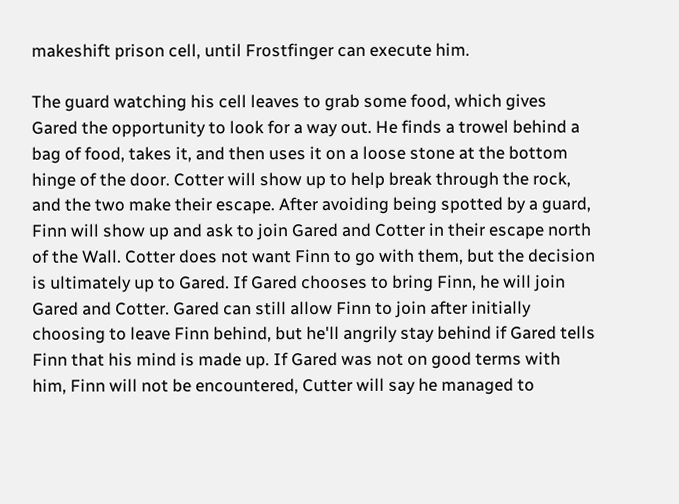makeshift prison cell, until Frostfinger can execute him.

The guard watching his cell leaves to grab some food, which gives Gared the opportunity to look for a way out. He finds a trowel behind a bag of food, takes it, and then uses it on a loose stone at the bottom hinge of the door. Cotter will show up to help break through the rock, and the two make their escape. After avoiding being spotted by a guard, Finn will show up and ask to join Gared and Cotter in their escape north of the Wall. Cotter does not want Finn to go with them, but the decision is ultimately up to Gared. If Gared chooses to bring Finn, he will join Gared and Cotter. Gared can still allow Finn to join after initially choosing to leave Finn behind, but he'll angrily stay behind if Gared tells Finn that his mind is made up. If Gared was not on good terms with him, Finn will not be encountered, Cutter will say he managed to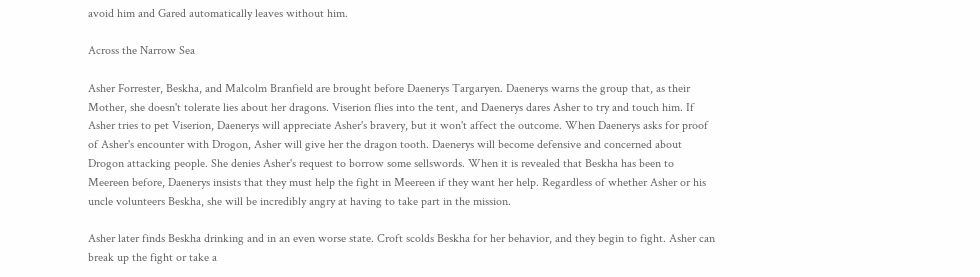avoid him and Gared automatically leaves without him.

Across the Narrow Sea

Asher Forrester, Beskha, and Malcolm Branfield are brought before Daenerys Targaryen. Daenerys warns the group that, as their Mother, she doesn't tolerate lies about her dragons. Viserion flies into the tent, and Daenerys dares Asher to try and touch him. If Asher tries to pet Viserion, Daenerys will appreciate Asher's bravery, but it won't affect the outcome. When Daenerys asks for proof of Asher's encounter with Drogon, Asher will give her the dragon tooth. Daenerys will become defensive and concerned about Drogon attacking people. She denies Asher's request to borrow some sellswords. When it is revealed that Beskha has been to Meereen before, Daenerys insists that they must help the fight in Meereen if they want her help. Regardless of whether Asher or his uncle volunteers Beskha, she will be incredibly angry at having to take part in the mission.

Asher later finds Beskha drinking and in an even worse state. Croft scolds Beskha for her behavior, and they begin to fight. Asher can break up the fight or take a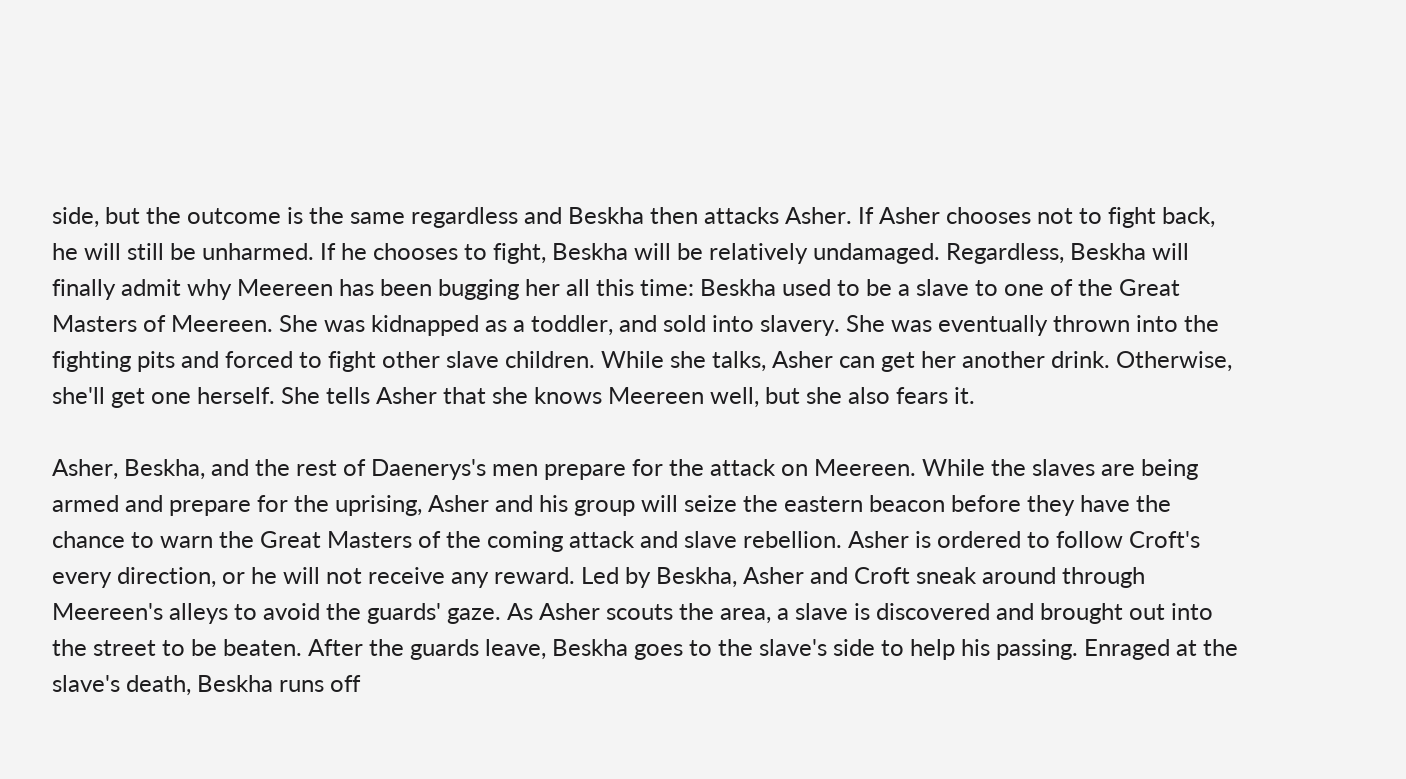side, but the outcome is the same regardless and Beskha then attacks Asher. If Asher chooses not to fight back, he will still be unharmed. If he chooses to fight, Beskha will be relatively undamaged. Regardless, Beskha will finally admit why Meereen has been bugging her all this time: Beskha used to be a slave to one of the Great Masters of Meereen. She was kidnapped as a toddler, and sold into slavery. She was eventually thrown into the fighting pits and forced to fight other slave children. While she talks, Asher can get her another drink. Otherwise, she'll get one herself. She tells Asher that she knows Meereen well, but she also fears it.

Asher, Beskha, and the rest of Daenerys's men prepare for the attack on Meereen. While the slaves are being armed and prepare for the uprising, Asher and his group will seize the eastern beacon before they have the chance to warn the Great Masters of the coming attack and slave rebellion. Asher is ordered to follow Croft's every direction, or he will not receive any reward. Led by Beskha, Asher and Croft sneak around through Meereen's alleys to avoid the guards' gaze. As Asher scouts the area, a slave is discovered and brought out into the street to be beaten. After the guards leave, Beskha goes to the slave's side to help his passing. Enraged at the slave's death, Beskha runs off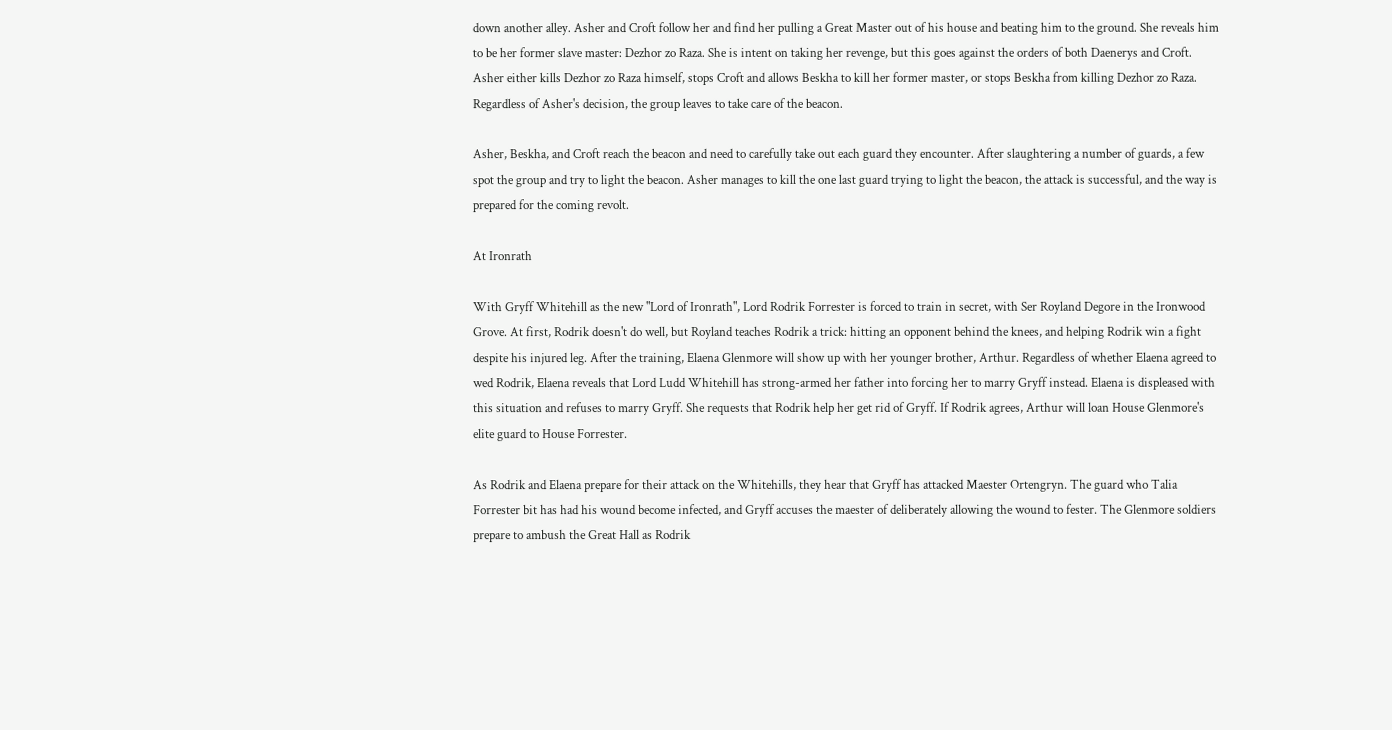down another alley. Asher and Croft follow her and find her pulling a Great Master out of his house and beating him to the ground. She reveals him to be her former slave master: Dezhor zo Raza. She is intent on taking her revenge, but this goes against the orders of both Daenerys and Croft. Asher either kills Dezhor zo Raza himself, stops Croft and allows Beskha to kill her former master, or stops Beskha from killing Dezhor zo Raza. Regardless of Asher's decision, the group leaves to take care of the beacon.

Asher, Beskha, and Croft reach the beacon and need to carefully take out each guard they encounter. After slaughtering a number of guards, a few spot the group and try to light the beacon. Asher manages to kill the one last guard trying to light the beacon, the attack is successful, and the way is prepared for the coming revolt.

At Ironrath

With Gryff Whitehill as the new "Lord of Ironrath", Lord Rodrik Forrester is forced to train in secret, with Ser Royland Degore in the Ironwood Grove. At first, Rodrik doesn't do well, but Royland teaches Rodrik a trick: hitting an opponent behind the knees, and helping Rodrik win a fight despite his injured leg. After the training, Elaena Glenmore will show up with her younger brother, Arthur. Regardless of whether Elaena agreed to wed Rodrik, Elaena reveals that Lord Ludd Whitehill has strong-armed her father into forcing her to marry Gryff instead. Elaena is displeased with this situation and refuses to marry Gryff. She requests that Rodrik help her get rid of Gryff. If Rodrik agrees, Arthur will loan House Glenmore's elite guard to House Forrester.

As Rodrik and Elaena prepare for their attack on the Whitehills, they hear that Gryff has attacked Maester Ortengryn. The guard who Talia Forrester bit has had his wound become infected, and Gryff accuses the maester of deliberately allowing the wound to fester. The Glenmore soldiers prepare to ambush the Great Hall as Rodrik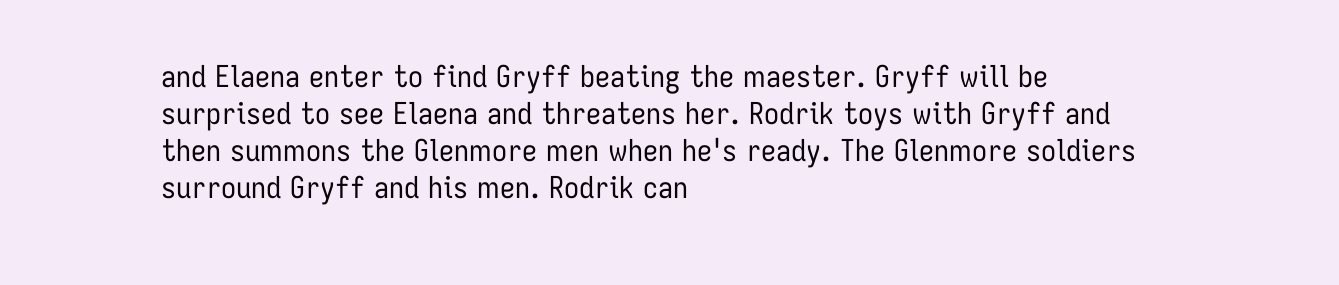and Elaena enter to find Gryff beating the maester. Gryff will be surprised to see Elaena and threatens her. Rodrik toys with Gryff and then summons the Glenmore men when he's ready. The Glenmore soldiers surround Gryff and his men. Rodrik can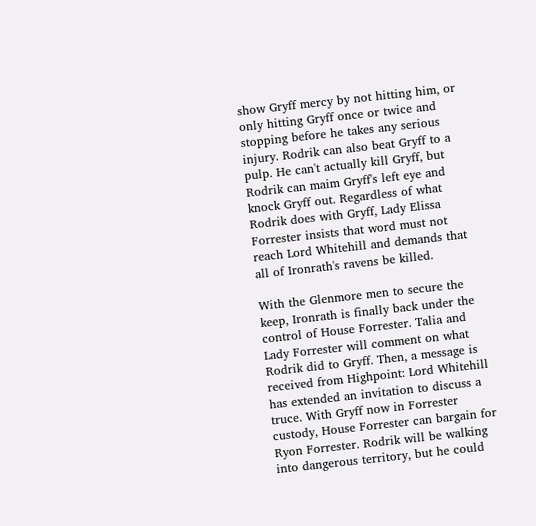show Gryff mercy by not hitting him, or only hitting Gryff once or twice and stopping before he takes any serious injury. Rodrik can also beat Gryff to a pulp. He can't actually kill Gryff, but Rodrik can maim Gryff's left eye and knock Gryff out. Regardless of what Rodrik does with Gryff, Lady Elissa Forrester insists that word must not reach Lord Whitehill and demands that all of Ironrath's ravens be killed.

With the Glenmore men to secure the keep, Ironrath is finally back under the control of House Forrester. Talia and Lady Forrester will comment on what Rodrik did to Gryff. Then, a message is received from Highpoint: Lord Whitehill has extended an invitation to discuss a truce. With Gryff now in Forrester custody, House Forrester can bargain for Ryon Forrester. Rodrik will be walking into dangerous territory, but he could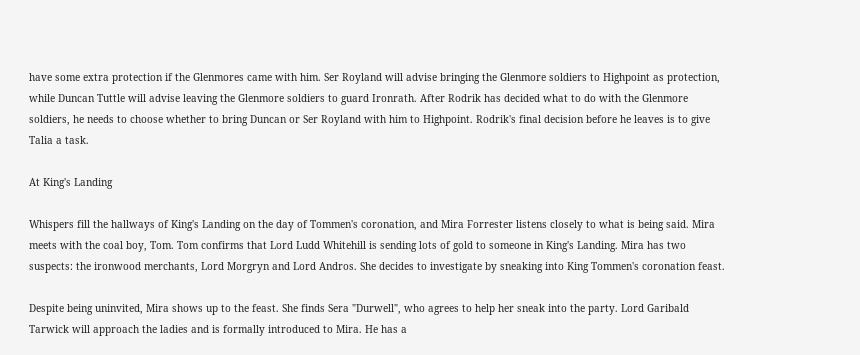have some extra protection if the Glenmores came with him. Ser Royland will advise bringing the Glenmore soldiers to Highpoint as protection, while Duncan Tuttle will advise leaving the Glenmore soldiers to guard Ironrath. After Rodrik has decided what to do with the Glenmore soldiers, he needs to choose whether to bring Duncan or Ser Royland with him to Highpoint. Rodrik's final decision before he leaves is to give Talia a task.

At King's Landing

Whispers fill the hallways of King's Landing on the day of Tommen's coronation, and Mira Forrester listens closely to what is being said. Mira meets with the coal boy, Tom. Tom confirms that Lord Ludd Whitehill is sending lots of gold to someone in King's Landing. Mira has two suspects: the ironwood merchants, Lord Morgryn and Lord Andros. She decides to investigate by sneaking into King Tommen's coronation feast.

Despite being uninvited, Mira shows up to the feast. She finds Sera "Durwell", who agrees to help her sneak into the party. Lord Garibald Tarwick will approach the ladies and is formally introduced to Mira. He has a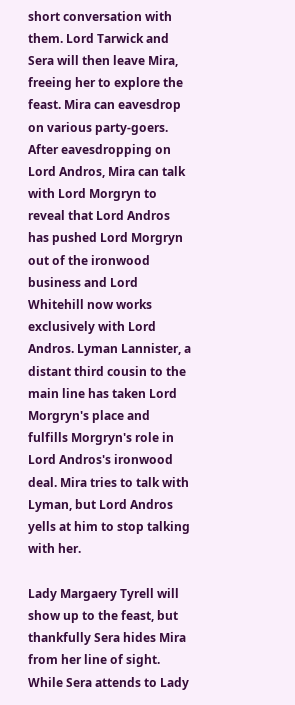short conversation with them. Lord Tarwick and Sera will then leave Mira, freeing her to explore the feast. Mira can eavesdrop on various party-goers. After eavesdropping on Lord Andros, Mira can talk with Lord Morgryn to reveal that Lord Andros has pushed Lord Morgryn out of the ironwood business and Lord Whitehill now works exclusively with Lord Andros. Lyman Lannister, a distant third cousin to the main line has taken Lord Morgryn's place and fulfills Morgryn's role in Lord Andros's ironwood deal. Mira tries to talk with Lyman, but Lord Andros yells at him to stop talking with her.

Lady Margaery Tyrell will show up to the feast, but thankfully Sera hides Mira from her line of sight. While Sera attends to Lady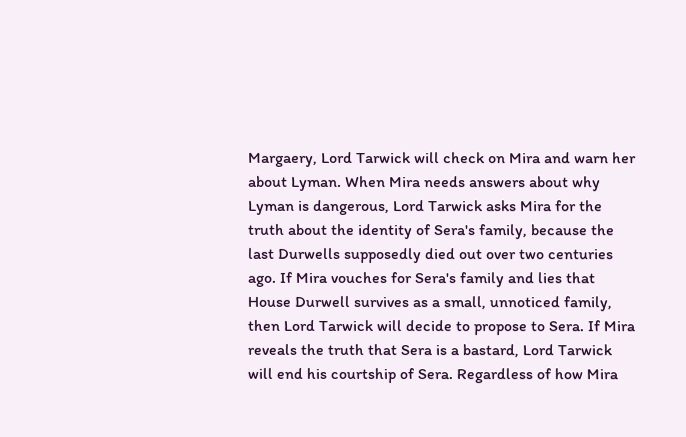Margaery, Lord Tarwick will check on Mira and warn her about Lyman. When Mira needs answers about why Lyman is dangerous, Lord Tarwick asks Mira for the truth about the identity of Sera's family, because the last Durwells supposedly died out over two centuries ago. If Mira vouches for Sera's family and lies that House Durwell survives as a small, unnoticed family, then Lord Tarwick will decide to propose to Sera. If Mira reveals the truth that Sera is a bastard, Lord Tarwick will end his courtship of Sera. Regardless of how Mira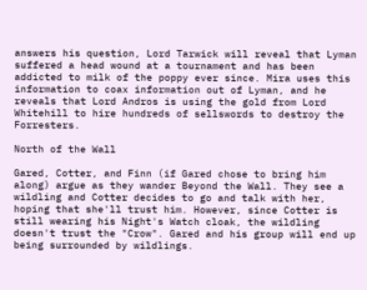answers his question, Lord Tarwick will reveal that Lyman suffered a head wound at a tournament and has been addicted to milk of the poppy ever since. Mira uses this information to coax information out of Lyman, and he reveals that Lord Andros is using the gold from Lord Whitehill to hire hundreds of sellswords to destroy the Forresters.

North of the Wall

Gared, Cotter, and Finn (if Gared chose to bring him along) argue as they wander Beyond the Wall. They see a wildling and Cotter decides to go and talk with her, hoping that she'll trust him. However, since Cotter is still wearing his Night's Watch cloak, the wildling doesn't trust the "Crow". Gared and his group will end up being surrounded by wildlings.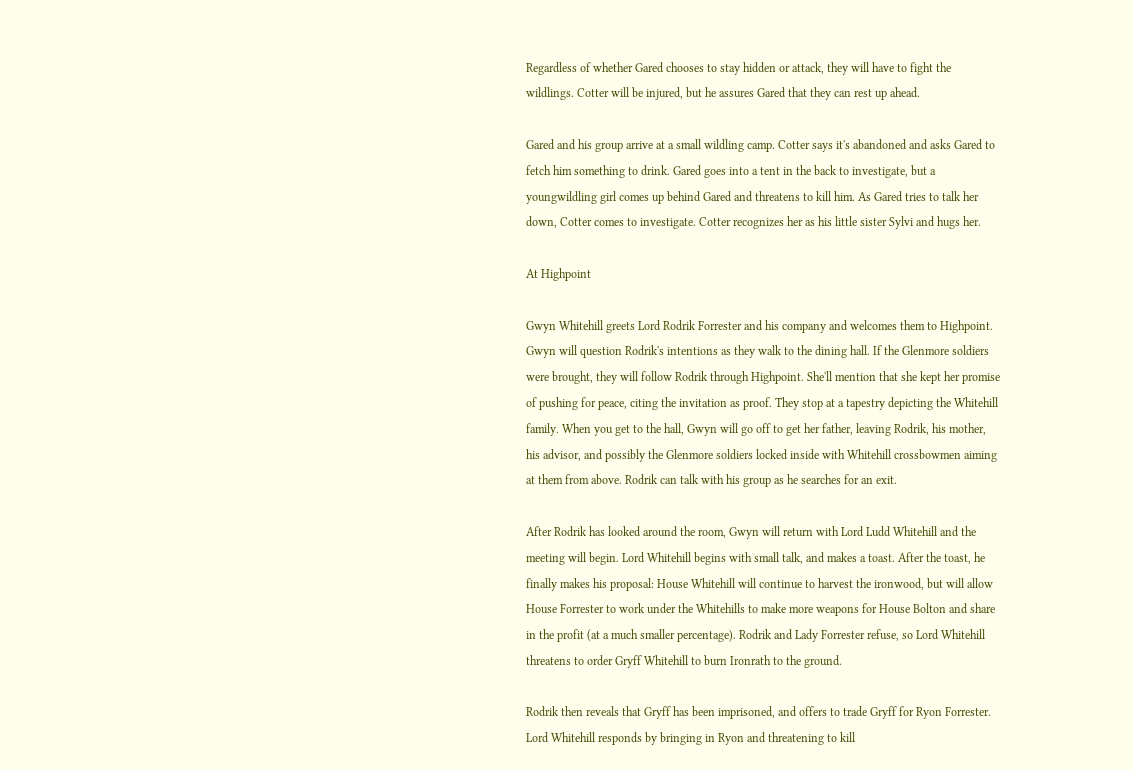Regardless of whether Gared chooses to stay hidden or attack, they will have to fight the wildlings. Cotter will be injured, but he assures Gared that they can rest up ahead.

Gared and his group arrive at a small wildling camp. Cotter says it's abandoned and asks Gared to fetch him something to drink. Gared goes into a tent in the back to investigate, but a youngwildling girl comes up behind Gared and threatens to kill him. As Gared tries to talk her down, Cotter comes to investigate. Cotter recognizes her as his little sister Sylvi and hugs her.

At Highpoint

Gwyn Whitehill greets Lord Rodrik Forrester and his company and welcomes them to Highpoint. Gwyn will question Rodrik's intentions as they walk to the dining hall. If the Glenmore soldiers were brought, they will follow Rodrik through Highpoint. She'll mention that she kept her promise of pushing for peace, citing the invitation as proof. They stop at a tapestry depicting the Whitehill family. When you get to the hall, Gwyn will go off to get her father, leaving Rodrik, his mother, his advisor, and possibly the Glenmore soldiers locked inside with Whitehill crossbowmen aiming at them from above. Rodrik can talk with his group as he searches for an exit.

After Rodrik has looked around the room, Gwyn will return with Lord Ludd Whitehill and the meeting will begin. Lord Whitehill begins with small talk, and makes a toast. After the toast, he finally makes his proposal: House Whitehill will continue to harvest the ironwood, but will allow House Forrester to work under the Whitehills to make more weapons for House Bolton and share in the profit (at a much smaller percentage). Rodrik and Lady Forrester refuse, so Lord Whitehill threatens to order Gryff Whitehill to burn Ironrath to the ground.

Rodrik then reveals that Gryff has been imprisoned, and offers to trade Gryff for Ryon Forrester. Lord Whitehill responds by bringing in Ryon and threatening to kill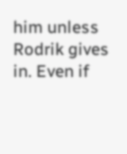him unless Rodrik gives in. Even if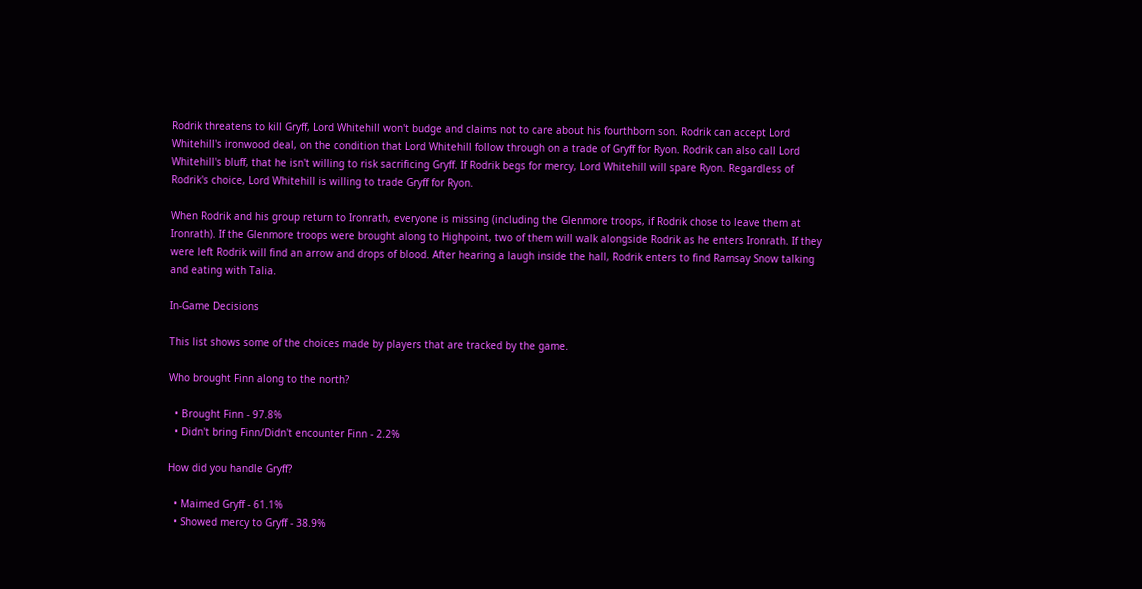Rodrik threatens to kill Gryff, Lord Whitehill won't budge and claims not to care about his fourthborn son. Rodrik can accept Lord Whitehill's ironwood deal, on the condition that Lord Whitehill follow through on a trade of Gryff for Ryon. Rodrik can also call Lord Whitehill's bluff, that he isn't willing to risk sacrificing Gryff. If Rodrik begs for mercy, Lord Whitehill will spare Ryon. Regardless of Rodrik's choice, Lord Whitehill is willing to trade Gryff for Ryon.

When Rodrik and his group return to Ironrath, everyone is missing (including the Glenmore troops, if Rodrik chose to leave them at Ironrath). If the Glenmore troops were brought along to Highpoint, two of them will walk alongside Rodrik as he enters Ironrath. If they were left Rodrik will find an arrow and drops of blood. After hearing a laugh inside the hall, Rodrik enters to find Ramsay Snow talking and eating with Talia.

In-Game Decisions

This list shows some of the choices made by players that are tracked by the game.

Who brought Finn along to the north?

  • Brought Finn - 97.8%
  • Didn't bring Finn/Didn't encounter Finn - 2.2%

How did you handle Gryff?

  • Maimed Gryff - 61.1%
  • Showed mercy to Gryff - 38.9%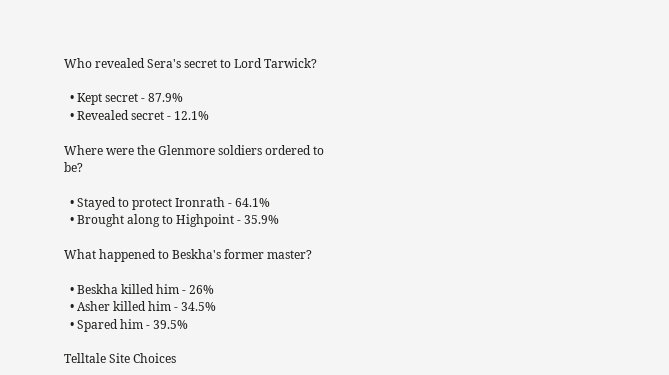Who revealed Sera's secret to Lord Tarwick?

  • Kept secret - 87.9%
  • Revealed secret - 12.1%

Where were the Glenmore soldiers ordered to be?

  • Stayed to protect Ironrath - 64.1%
  • Brought along to Highpoint - 35.9%

What happened to Beskha's former master?

  • Beskha killed him - 26%
  • Asher killed him - 34.5%
  • Spared him - 39.5%

Telltale Site Choices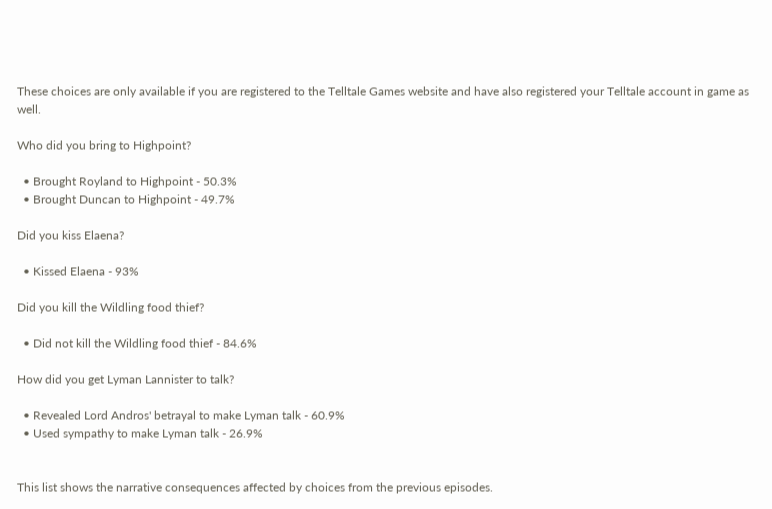These choices are only available if you are registered to the Telltale Games website and have also registered your Telltale account in game as well.

Who did you bring to Highpoint?

  • Brought Royland to Highpoint - 50.3%
  • Brought Duncan to Highpoint - 49.7%

Did you kiss Elaena?

  • Kissed Elaena - 93%

Did you kill the Wildling food thief?

  • Did not kill the Wildling food thief - 84.6%

How did you get Lyman Lannister to talk?

  • Revealed Lord Andros' betrayal to make Lyman talk - 60.9%
  • Used sympathy to make Lyman talk - 26.9%


This list shows the narrative consequences affected by choices from the previous episodes.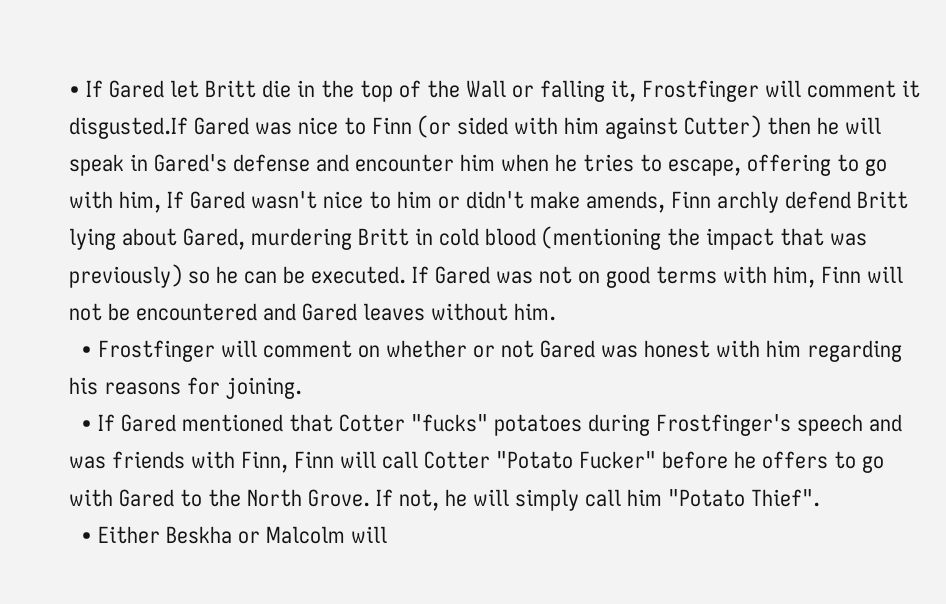• If Gared let Britt die in the top of the Wall or falling it, Frostfinger will comment it disgusted.If Gared was nice to Finn (or sided with him against Cutter) then he will speak in Gared's defense and encounter him when he tries to escape, offering to go with him, If Gared wasn't nice to him or didn't make amends, Finn archly defend Britt lying about Gared, murdering Britt in cold blood (mentioning the impact that was previously) so he can be executed. If Gared was not on good terms with him, Finn will not be encountered and Gared leaves without him.
  • Frostfinger will comment on whether or not Gared was honest with him regarding his reasons for joining.
  • If Gared mentioned that Cotter "fucks" potatoes during Frostfinger's speech and was friends with Finn, Finn will call Cotter "Potato Fucker" before he offers to go with Gared to the North Grove. If not, he will simply call him "Potato Thief".
  • Either Beskha or Malcolm will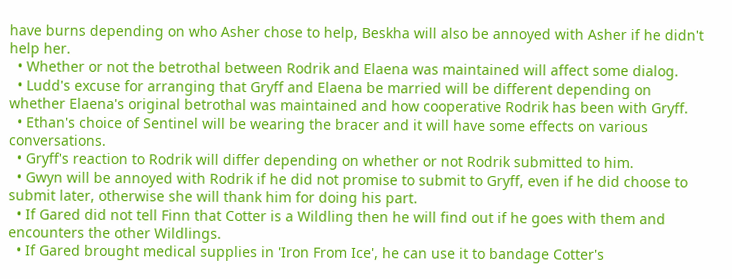have burns depending on who Asher chose to help, Beskha will also be annoyed with Asher if he didn't help her.
  • Whether or not the betrothal between Rodrik and Elaena was maintained will affect some dialog.
  • Ludd's excuse for arranging that Gryff and Elaena be married will be different depending on whether Elaena's original betrothal was maintained and how cooperative Rodrik has been with Gryff.
  • Ethan's choice of Sentinel will be wearing the bracer and it will have some effects on various conversations.
  • Gryff's reaction to Rodrik will differ depending on whether or not Rodrik submitted to him.
  • Gwyn will be annoyed with Rodrik if he did not promise to submit to Gryff, even if he did choose to submit later, otherwise she will thank him for doing his part.
  • If Gared did not tell Finn that Cotter is a Wildling then he will find out if he goes with them and encounters the other Wildlings.
  • If Gared brought medical supplies in 'Iron From Ice', he can use it to bandage Cotter's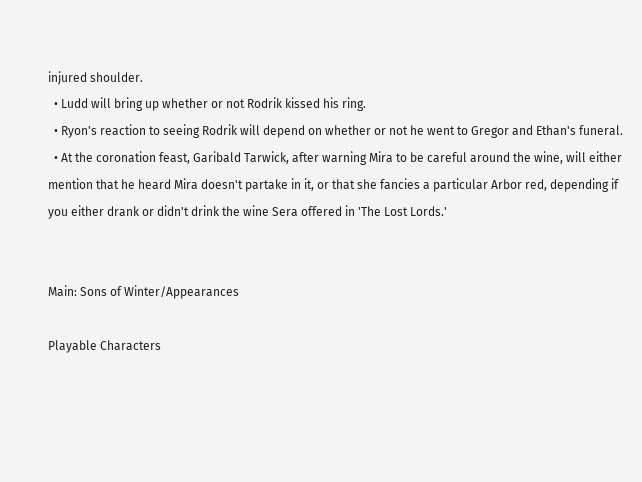injured shoulder.
  • Ludd will bring up whether or not Rodrik kissed his ring.
  • Ryon's reaction to seeing Rodrik will depend on whether or not he went to Gregor and Ethan's funeral.
  • At the coronation feast, Garibald Tarwick, after warning Mira to be careful around the wine, will either mention that he heard Mira doesn't partake in it, or that she fancies a particular Arbor red, depending if you either drank or didn't drink the wine Sera offered in 'The Lost Lords.'


Main: Sons of Winter/Appearances

Playable Characters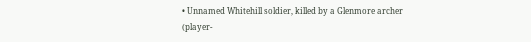• Unnamed Whitehill soldier, killed by a Glenmore archer (player-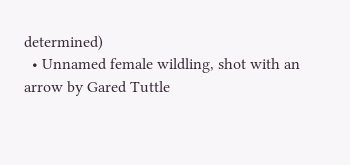determined)
  • Unnamed female wildling, shot with an arrow by Gared Tuttle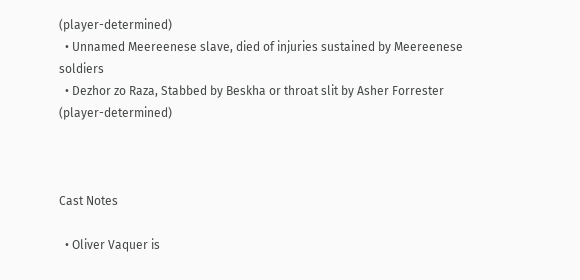(player-determined)
  • Unnamed Meereenese slave, died of injuries sustained by Meereenese soldiers
  • Dezhor zo Raza, Stabbed by Beskha or throat slit by Asher Forrester (player-determined)



Cast Notes

  • Oliver Vaquer is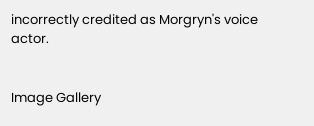incorrectly credited as Morgryn's voice actor.


Image Gallery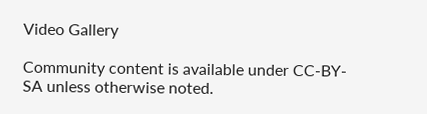Video Gallery

Community content is available under CC-BY-SA unless otherwise noted.